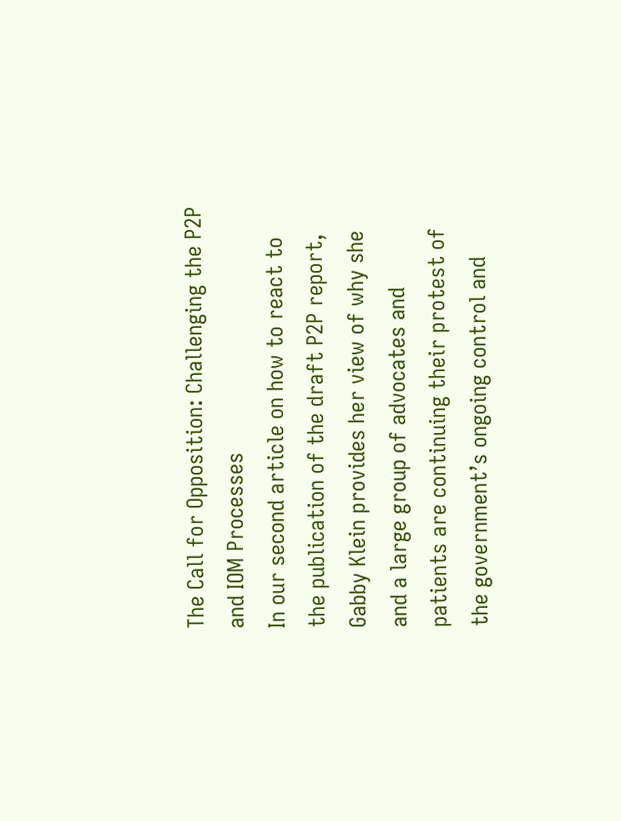The Call for Opposition: Challenging the P2P and IOM Processes
In our second article on how to react to the publication of the draft P2P report, Gabby Klein provides her view of why she and a large group of advocates and patients are continuing their protest of the government’s ongoing control and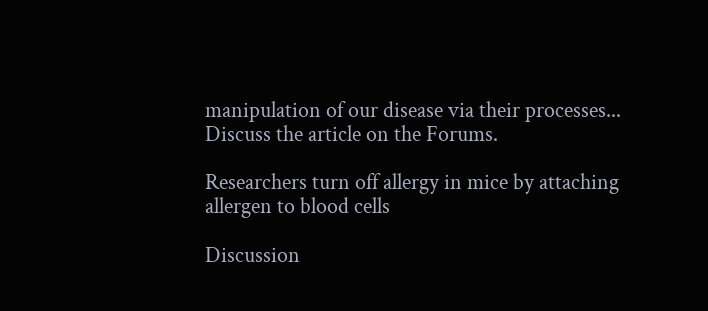manipulation of our disease via their processes...
Discuss the article on the Forums.

Researchers turn off allergy in mice by attaching allergen to blood cells

Discussion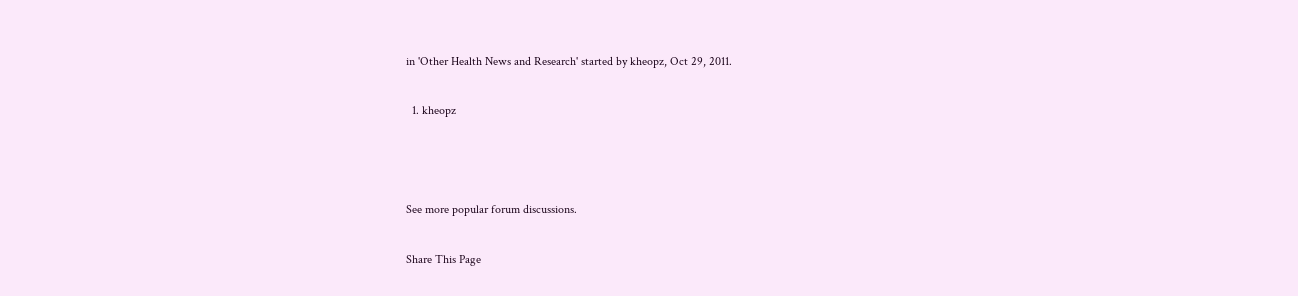in 'Other Health News and Research' started by kheopz, Oct 29, 2011.

  1. kheopz



See more popular forum discussions.

Share This Page